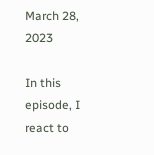March 28, 2023

In this episode, I react to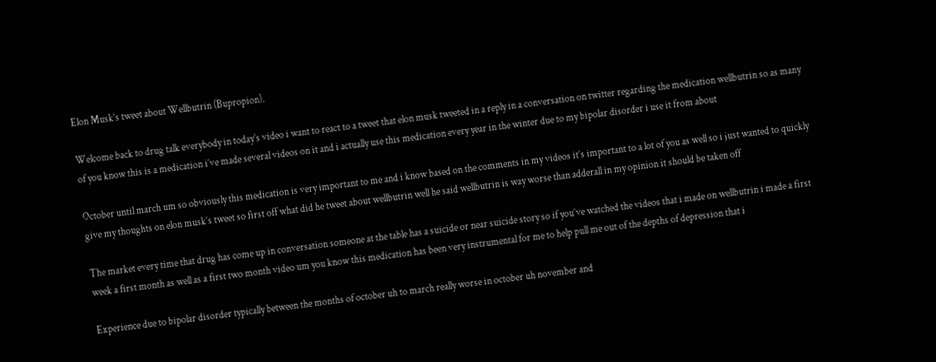Elon Musk’s tweet about Wellbutrin (Bupropion).

Welcome back to drug talk everybody in today’s video i want to react to a tweet that elon musk tweeted in a reply in a conversation on twitter regarding the medication wellbutrin so as many of you know this is a medication i’ve made several videos on it and i actually use this medication every year in the winter due to my bipolar disorder i use it from about

October until march um so obviously this medication is very important to me and i know based on the comments in my videos it’s important to a lot of you as well so i just wanted to quickly give my thoughts on elon musk’s tweet so first off what did he tweet about wellbutrin well he said wellbutrin is way worse than adderall in my opinion it should be taken off

The market every time that drug has come up in conversation someone at the table has a suicide or near suicide story so if you’ve watched the videos that i made on wellbutrin i made a first week a first month as well as a first two month video um you know this medication has been very instrumental for me to help pull me out of the depths of depression that i

Experience due to bipolar disorder typically between the months of october uh to march really worse in october uh november and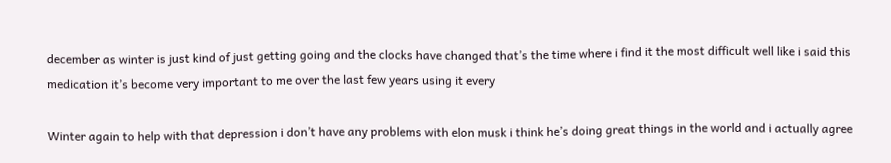december as winter is just kind of just getting going and the clocks have changed that’s the time where i find it the most difficult well like i said this medication it’s become very important to me over the last few years using it every

Winter again to help with that depression i don’t have any problems with elon musk i think he’s doing great things in the world and i actually agree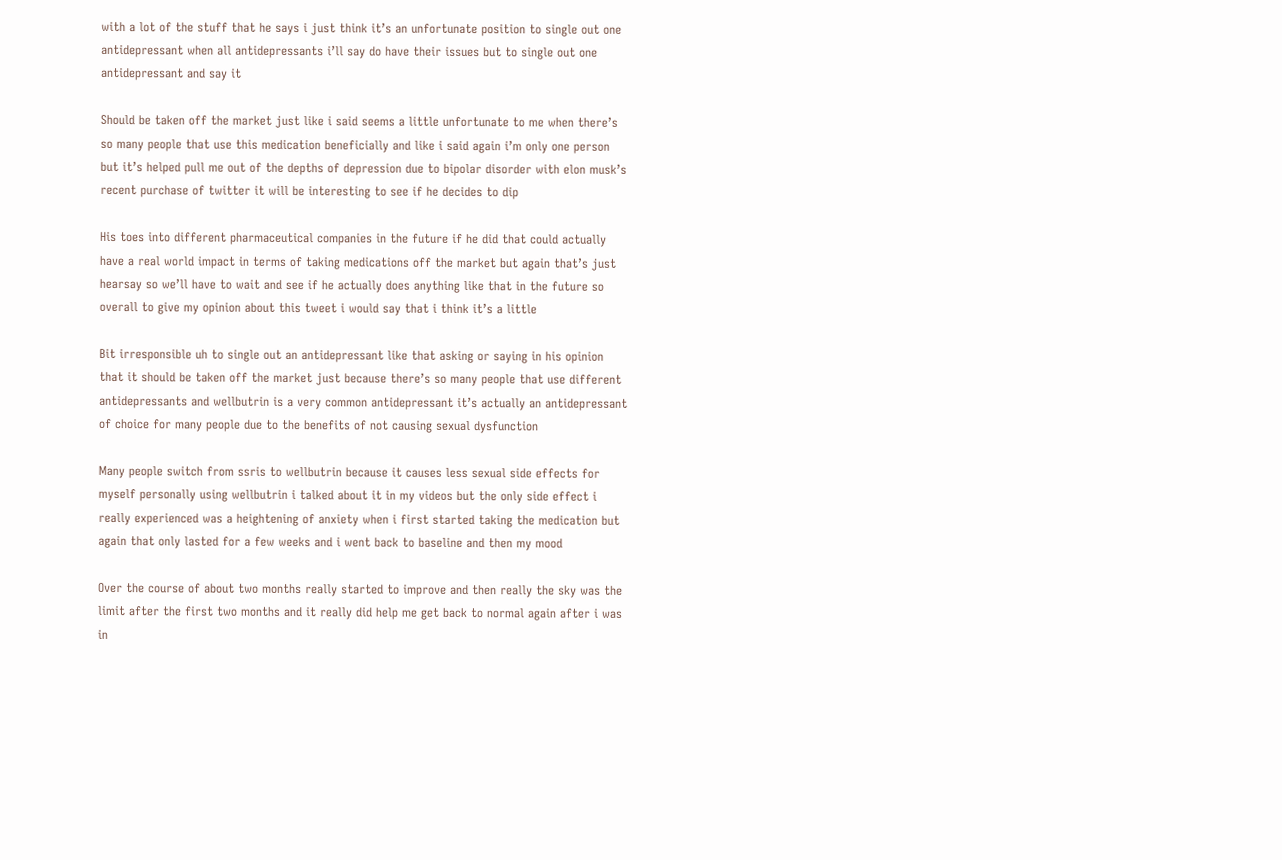with a lot of the stuff that he says i just think it’s an unfortunate position to single out one antidepressant when all antidepressants i’ll say do have their issues but to single out one antidepressant and say it

Should be taken off the market just like i said seems a little unfortunate to me when there’s so many people that use this medication beneficially and like i said again i’m only one person but it’s helped pull me out of the depths of depression due to bipolar disorder with elon musk’s recent purchase of twitter it will be interesting to see if he decides to dip

His toes into different pharmaceutical companies in the future if he did that could actually have a real world impact in terms of taking medications off the market but again that’s just hearsay so we’ll have to wait and see if he actually does anything like that in the future so overall to give my opinion about this tweet i would say that i think it’s a little

Bit irresponsible uh to single out an antidepressant like that asking or saying in his opinion that it should be taken off the market just because there’s so many people that use different antidepressants and wellbutrin is a very common antidepressant it’s actually an antidepressant of choice for many people due to the benefits of not causing sexual dysfunction

Many people switch from ssris to wellbutrin because it causes less sexual side effects for myself personally using wellbutrin i talked about it in my videos but the only side effect i really experienced was a heightening of anxiety when i first started taking the medication but again that only lasted for a few weeks and i went back to baseline and then my mood

Over the course of about two months really started to improve and then really the sky was the limit after the first two months and it really did help me get back to normal again after i was in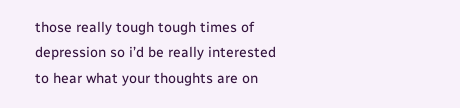those really tough tough times of depression so i’d be really interested to hear what your thoughts are on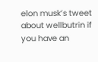elon musk’s tweet about wellbutrin if you have an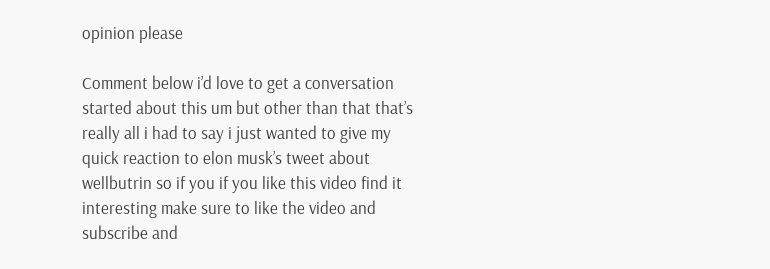opinion please

Comment below i’d love to get a conversation started about this um but other than that that’s really all i had to say i just wanted to give my quick reaction to elon musk’s tweet about wellbutrin so if you if you like this video find it interesting make sure to like the video and subscribe and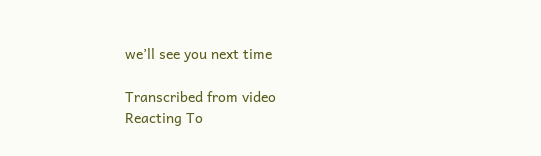we’ll see you next time

Transcribed from video
Reacting To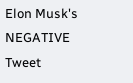Elon Musk's NEGATIVE Tweet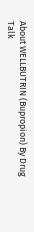About WELLBUTRIN (Bupropion) By Drug Talk